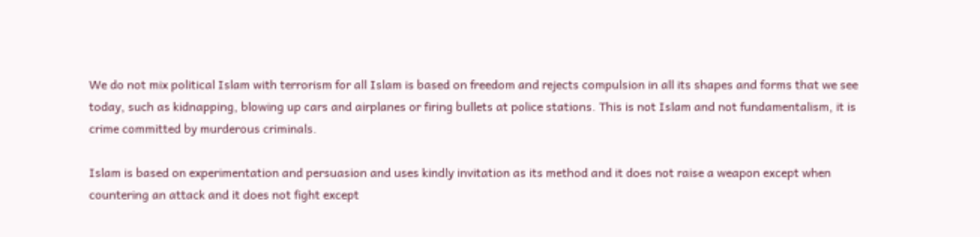We do not mix political Islam with terrorism for all Islam is based on freedom and rejects compulsion in all its shapes and forms that we see today, such as kidnapping, blowing up cars and airplanes or firing bullets at police stations. This is not Islam and not fundamentalism, it is crime committed by murderous criminals.

Islam is based on experimentation and persuasion and uses kindly invitation as its method and it does not raise a weapon except when countering an attack and it does not fight except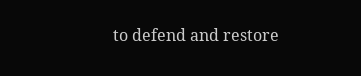to defend and restore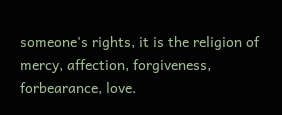someone's rights, it is the religion of mercy, affection, forgiveness, forbearance, love.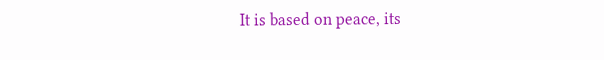It is based on peace, its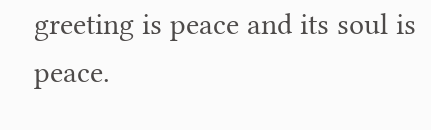greeting is peace and its soul is peace.